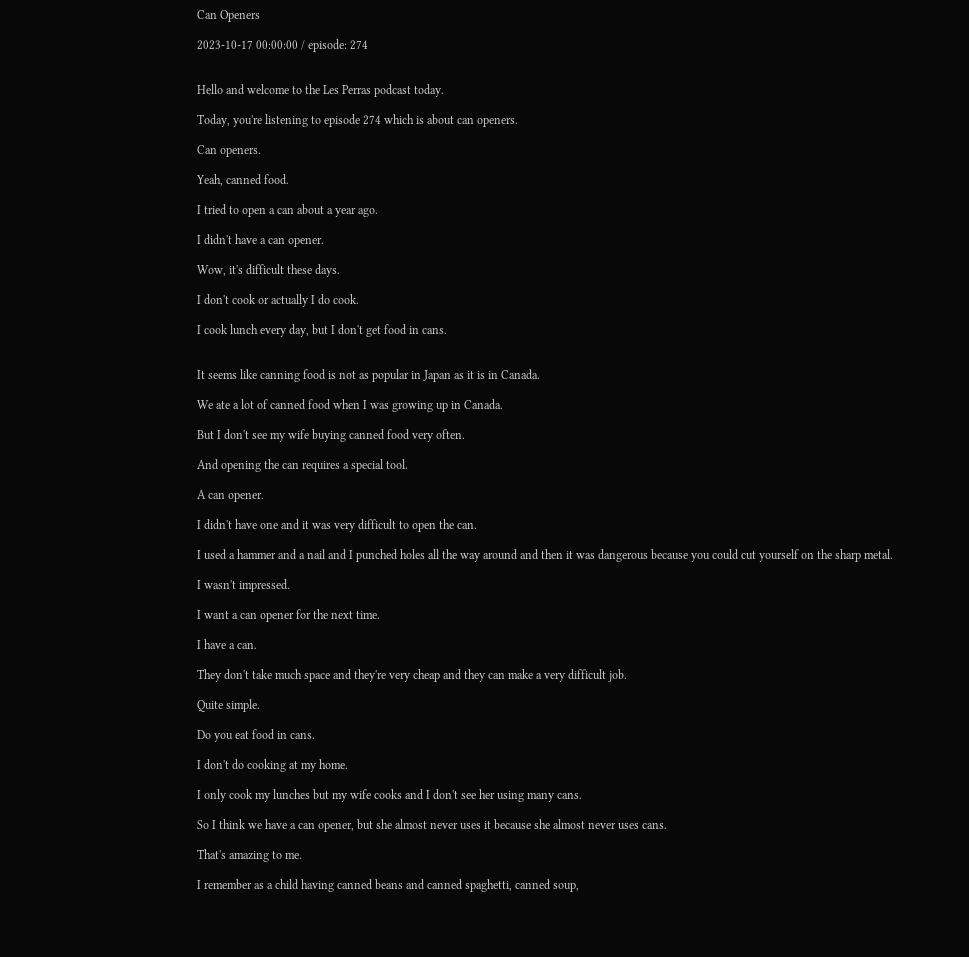Can Openers

2023-10-17 00:00:00 / episode: 274


Hello and welcome to the Les Perras podcast today.

Today, you're listening to episode 274 which is about can openers.

Can openers.

Yeah, canned food.

I tried to open a can about a year ago.

I didn't have a can opener.

Wow, it's difficult these days.

I don't cook or actually I do cook.

I cook lunch every day, but I don't get food in cans.


It seems like canning food is not as popular in Japan as it is in Canada.

We ate a lot of canned food when I was growing up in Canada.

But I don't see my wife buying canned food very often.

And opening the can requires a special tool.

A can opener.

I didn't have one and it was very difficult to open the can.

I used a hammer and a nail and I punched holes all the way around and then it was dangerous because you could cut yourself on the sharp metal.

I wasn't impressed.

I want a can opener for the next time.

I have a can.

They don't take much space and they're very cheap and they can make a very difficult job.

Quite simple.

Do you eat food in cans.

I don't do cooking at my home.

I only cook my lunches but my wife cooks and I don't see her using many cans.

So I think we have a can opener, but she almost never uses it because she almost never uses cans.

That's amazing to me.

I remember as a child having canned beans and canned spaghetti, canned soup,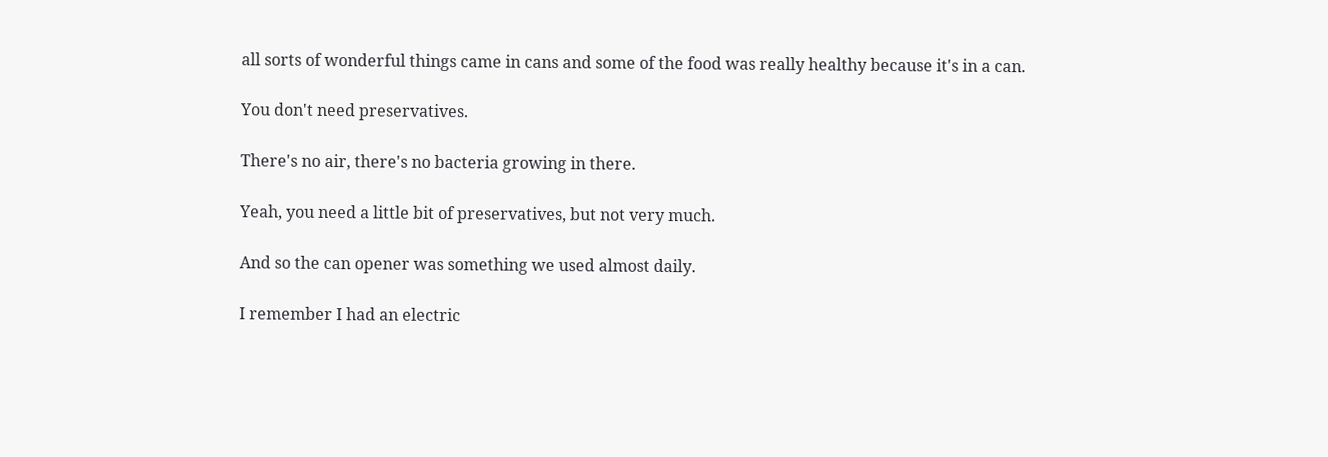all sorts of wonderful things came in cans and some of the food was really healthy because it's in a can.

You don't need preservatives.

There's no air, there's no bacteria growing in there.

Yeah, you need a little bit of preservatives, but not very much.

And so the can opener was something we used almost daily.

I remember I had an electric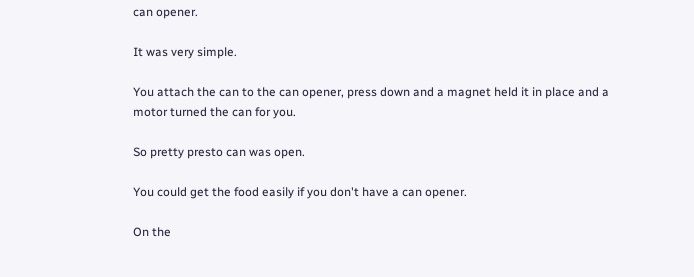can opener.

It was very simple.

You attach the can to the can opener, press down and a magnet held it in place and a motor turned the can for you.

So pretty presto can was open.

You could get the food easily if you don't have a can opener.

On the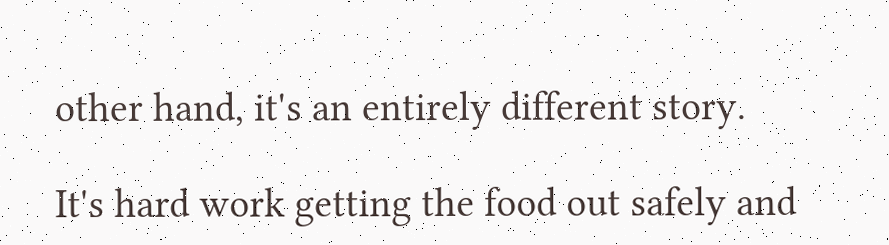other hand, it's an entirely different story.

It's hard work getting the food out safely and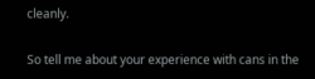cleanly.

So tell me about your experience with cans in the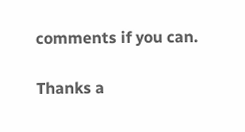comments if you can.

Thanks a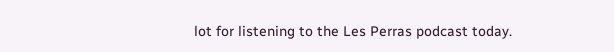lot for listening to the Les Perras podcast today.